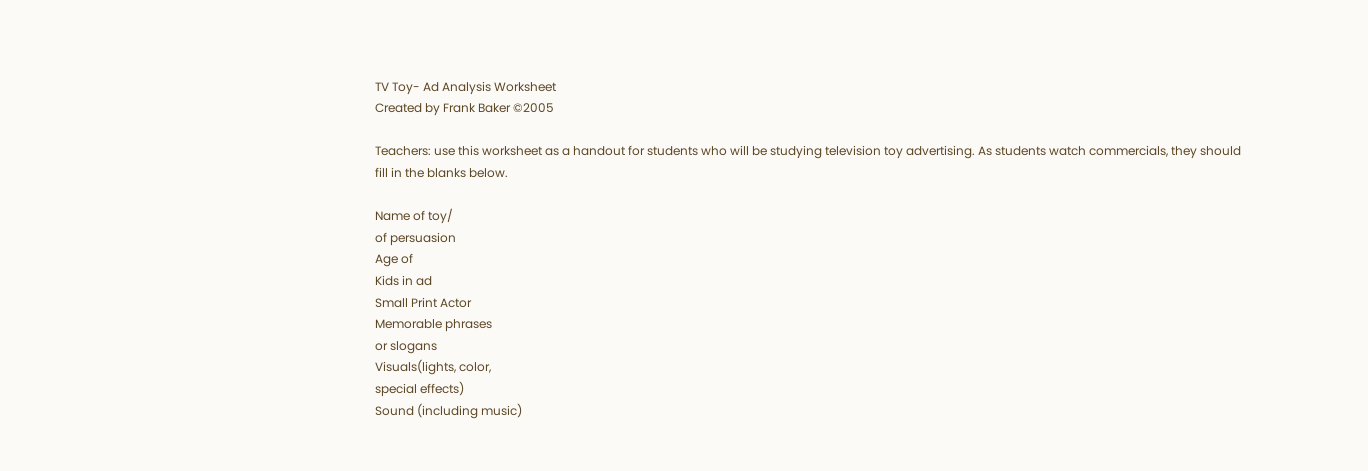TV Toy- Ad Analysis Worksheet
Created by Frank Baker ©2005

Teachers: use this worksheet as a handout for students who will be studying television toy advertising. As students watch commercials, they should fill in the blanks below.

Name of toy/
of persuasion
Age of
Kids in ad
Small Print Actor
Memorable phrases
or slogans
Visuals(lights, color,
special effects)
Sound (including music)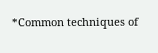*Common techniques of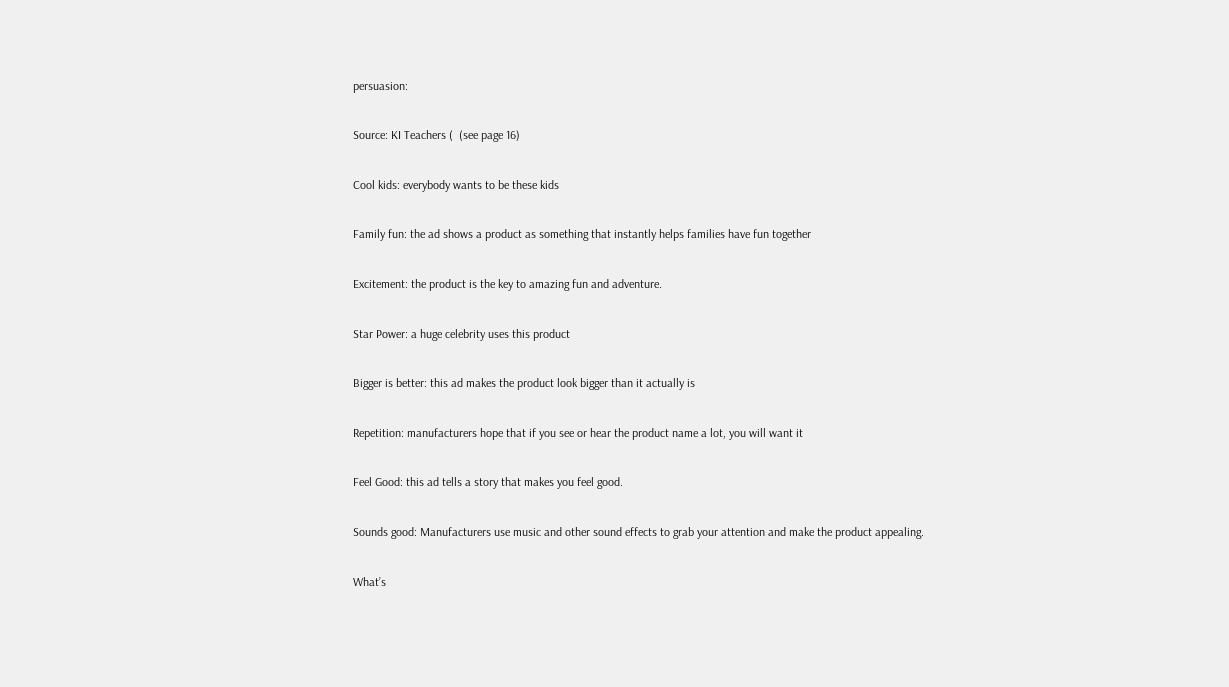persuasion:

Source: KI Teachers (  (see page 16)

Cool kids: everybody wants to be these kids

Family fun: the ad shows a product as something that instantly helps families have fun together

Excitement: the product is the key to amazing fun and adventure.

Star Power: a huge celebrity uses this product

Bigger is better: this ad makes the product look bigger than it actually is

Repetition: manufacturers hope that if you see or hear the product name a lot, you will want it

Feel Good: this ad tells a story that makes you feel good.

Sounds good: Manufacturers use music and other sound effects to grab your attention and make the product appealing.

What’s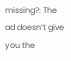missing?: The ad doesn’t give you the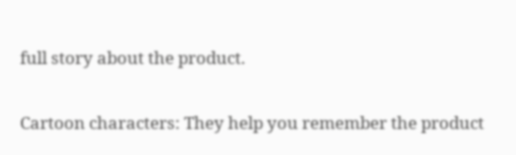full story about the product.

Cartoon characters: They help you remember the product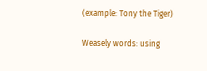(example: Tony the Tiger)

Weasely words: using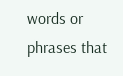words or phrases that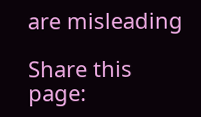are misleading

Share this page: